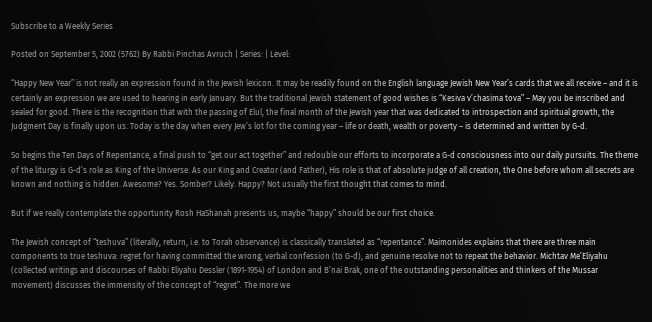Subscribe to a Weekly Series

Posted on September 5, 2002 (5762) By Rabbi Pinchas Avruch | Series: | Level:

“Happy New Year” is not really an expression found in the Jewish lexicon. It may be readily found on the English language Jewish New Year’s cards that we all receive – and it is certainly an expression we are used to hearing in early January. But the traditional Jewish statement of good wishes is “Kesiva v’chasima tova” – May you be inscribed and sealed for good. There is the recognition that with the passing of Elul, the final month of the Jewish year that was dedicated to introspection and spiritual growth, the Judgment Day is finally upon us. Today is the day when every Jew’s lot for the coming year – life or death, wealth or poverty – is determined and written by G-d.

So begins the Ten Days of Repentance, a final push to “get our act together” and redouble our efforts to incorporate a G-d consciousness into our daily pursuits. The theme of the liturgy is G-d’s role as King of the Universe. As our King and Creator (and Father), His role is that of absolute judge of all creation, the One before whom all secrets are known and nothing is hidden. Awesome? Yes. Somber? Likely. Happy? Not usually the first thought that comes to mind.

But if we really contemplate the opportunity Rosh HaShanah presents us, maybe “happy” should be our first choice.

The Jewish concept of “teshuva” (literally, return, i.e. to Torah observance) is classically translated as “repentance”. Maimonides explains that there are three main components to true teshuva: regret for having committed the wrong, verbal confession (to G-d), and genuine resolve not to repeat the behavior. Michtav Me’Eliyahu (collected writings and discourses of Rabbi Eliyahu Dessler (1891-1954) of London and B’nai Brak, one of the outstanding personalities and thinkers of the Mussar movement) discusses the immensity of the concept of “regret”. The more we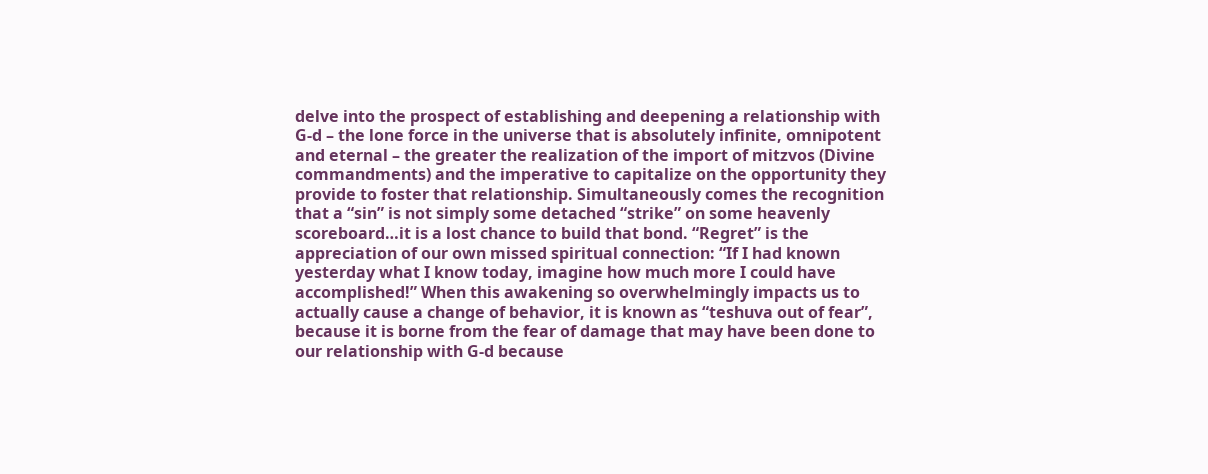delve into the prospect of establishing and deepening a relationship with G-d – the lone force in the universe that is absolutely infinite, omnipotent and eternal – the greater the realization of the import of mitzvos (Divine commandments) and the imperative to capitalize on the opportunity they provide to foster that relationship. Simultaneously comes the recognition that a “sin” is not simply some detached “strike” on some heavenly scoreboard…it is a lost chance to build that bond. “Regret” is the appreciation of our own missed spiritual connection: “If I had known yesterday what I know today, imagine how much more I could have accomplished!” When this awakening so overwhelmingly impacts us to actually cause a change of behavior, it is known as “teshuva out of fear”, because it is borne from the fear of damage that may have been done to our relationship with G-d because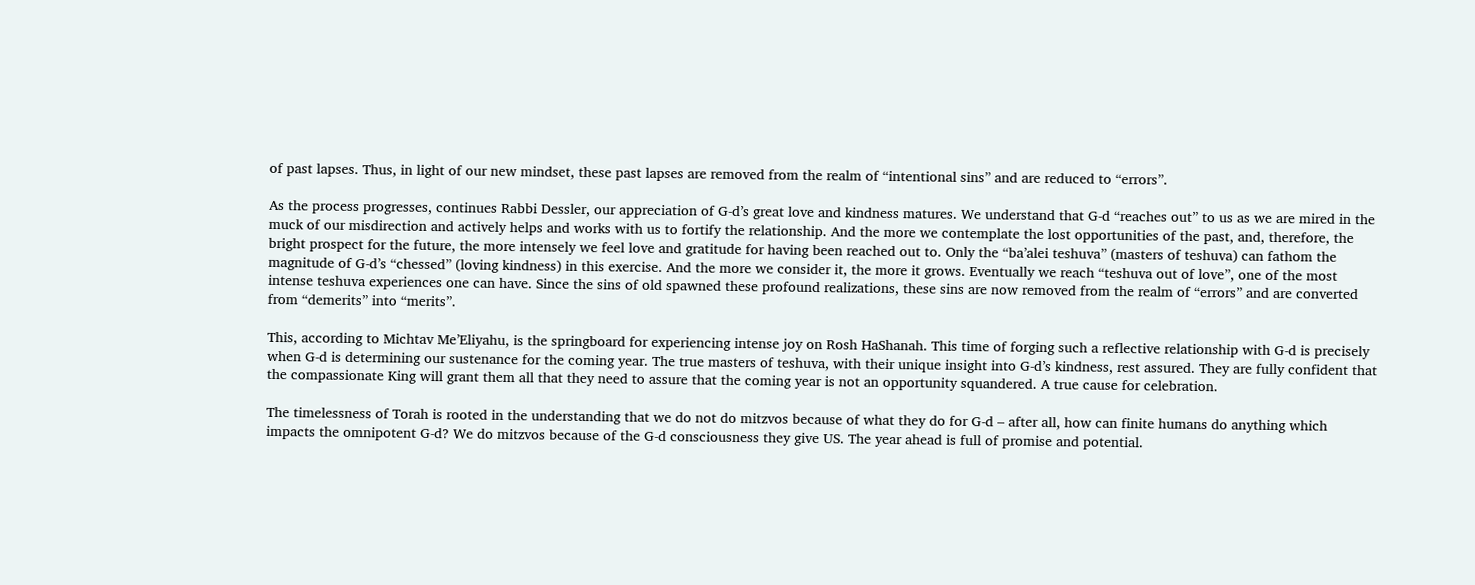of past lapses. Thus, in light of our new mindset, these past lapses are removed from the realm of “intentional sins” and are reduced to “errors”.

As the process progresses, continues Rabbi Dessler, our appreciation of G-d’s great love and kindness matures. We understand that G-d “reaches out” to us as we are mired in the muck of our misdirection and actively helps and works with us to fortify the relationship. And the more we contemplate the lost opportunities of the past, and, therefore, the bright prospect for the future, the more intensely we feel love and gratitude for having been reached out to. Only the “ba’alei teshuva” (masters of teshuva) can fathom the magnitude of G-d’s “chessed” (loving kindness) in this exercise. And the more we consider it, the more it grows. Eventually we reach “teshuva out of love”, one of the most intense teshuva experiences one can have. Since the sins of old spawned these profound realizations, these sins are now removed from the realm of “errors” and are converted from “demerits” into “merits”.

This, according to Michtav Me’Eliyahu, is the springboard for experiencing intense joy on Rosh HaShanah. This time of forging such a reflective relationship with G-d is precisely when G-d is determining our sustenance for the coming year. The true masters of teshuva, with their unique insight into G-d’s kindness, rest assured. They are fully confident that the compassionate King will grant them all that they need to assure that the coming year is not an opportunity squandered. A true cause for celebration.

The timelessness of Torah is rooted in the understanding that we do not do mitzvos because of what they do for G-d – after all, how can finite humans do anything which impacts the omnipotent G-d? We do mitzvos because of the G-d consciousness they give US. The year ahead is full of promise and potential.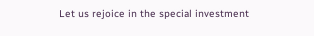Let us rejoice in the special investment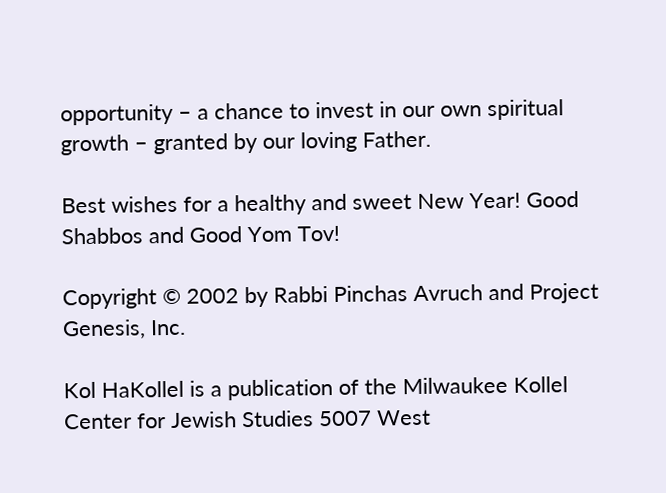opportunity – a chance to invest in our own spiritual growth – granted by our loving Father.

Best wishes for a healthy and sweet New Year! Good Shabbos and Good Yom Tov!

Copyright © 2002 by Rabbi Pinchas Avruch and Project Genesis, Inc.

Kol HaKollel is a publication of the Milwaukee Kollel  Center for Jewish Studies 5007 West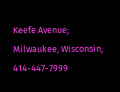Keefe Avenue; Milwaukee, Wisconsin; 414-447-7999